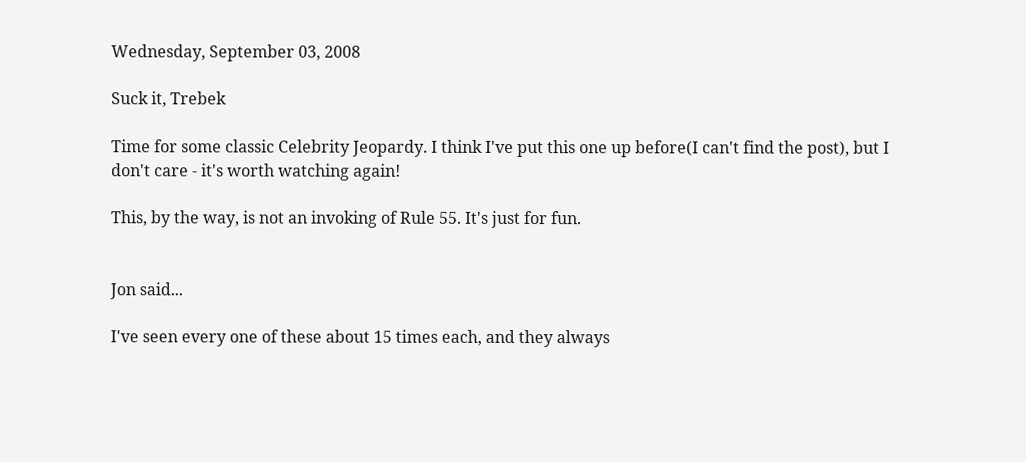Wednesday, September 03, 2008

Suck it, Trebek

Time for some classic Celebrity Jeopardy. I think I've put this one up before(I can't find the post), but I don't care - it's worth watching again!

This, by the way, is not an invoking of Rule 55. It's just for fun.


Jon said...

I've seen every one of these about 15 times each, and they always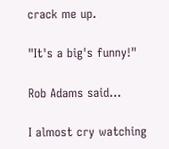crack me up.

"It's a big's funny!"

Rob Adams said...

I almost cry watching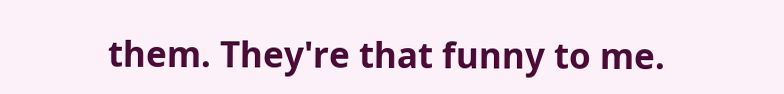them. They're that funny to me.